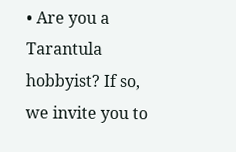• Are you a Tarantula hobbyist? If so, we invite you to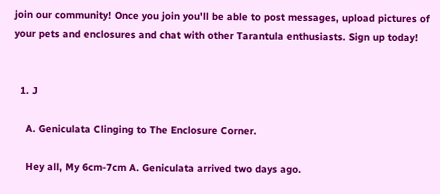join our community! Once you join you'll be able to post messages, upload pictures of your pets and enclosures and chat with other Tarantula enthusiasts. Sign up today!


  1. J

    A. Geniculata Clinging to The Enclosure Corner.

    Hey all, My 6cm-7cm A. Geniculata arrived two days ago.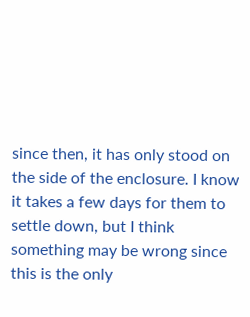since then, it has only stood on the side of the enclosure. I know it takes a few days for them to settle down, but I think something may be wrong since this is the only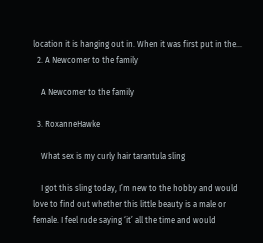location it is hanging out in. When it was first put in the...
  2. A Newcomer to the family

    A Newcomer to the family

  3. RoxanneHawke

    What sex is my curly hair tarantula sling

    I got this sling today, I’m new to the hobby and would love to find out whether this little beauty is a male or female. I feel rude saying ‘it’ all the time and would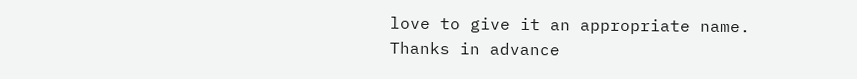love to give it an appropriate name. Thanks in advance